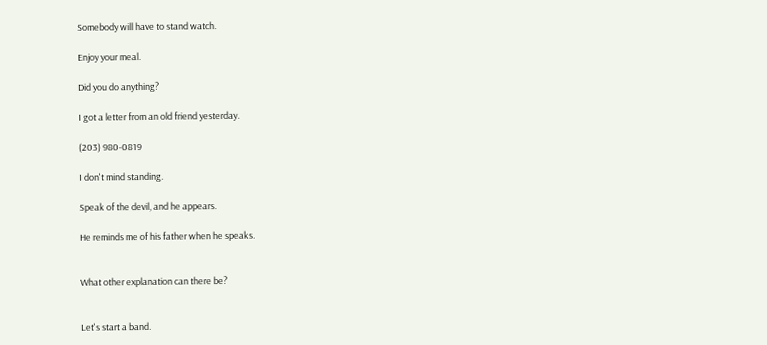Somebody will have to stand watch.

Enjoy your meal.

Did you do anything?

I got a letter from an old friend yesterday.

(203) 980-0819

I don't mind standing.

Speak of the devil, and he appears.

He reminds me of his father when he speaks.


What other explanation can there be?


Let's start a band.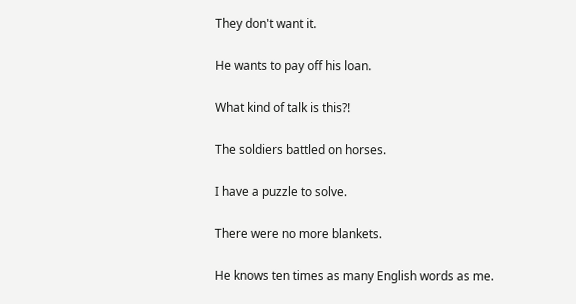They don't want it.

He wants to pay off his loan.

What kind of talk is this?!

The soldiers battled on horses.

I have a puzzle to solve.

There were no more blankets.

He knows ten times as many English words as me.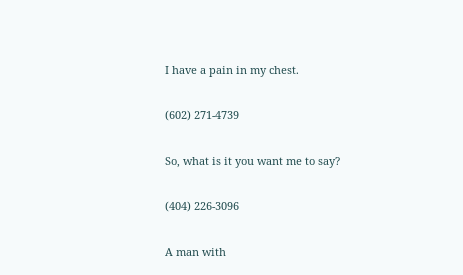I have a pain in my chest.

(602) 271-4739

So, what is it you want me to say?

(404) 226-3096

A man with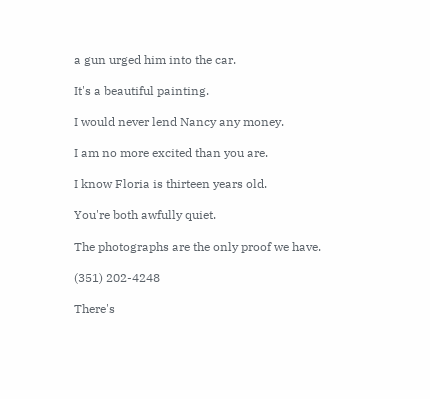a gun urged him into the car.

It's a beautiful painting.

I would never lend Nancy any money.

I am no more excited than you are.

I know Floria is thirteen years old.

You're both awfully quiet.

The photographs are the only proof we have.

(351) 202-4248

There's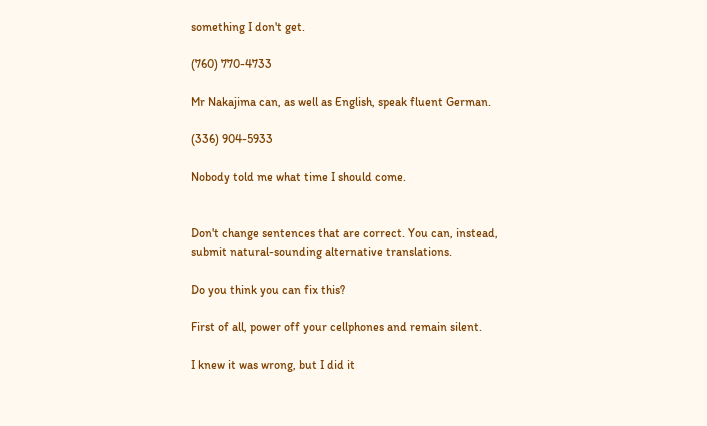something I don't get.

(760) 770-4733

Mr Nakajima can, as well as English, speak fluent German.

(336) 904-5933

Nobody told me what time I should come.


Don't change sentences that are correct. You can, instead, submit natural-sounding alternative translations.

Do you think you can fix this?

First of all, power off your cellphones and remain silent.

I knew it was wrong, but I did it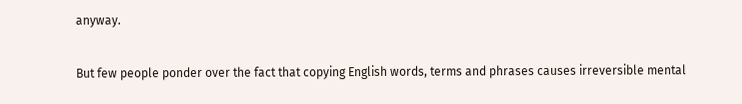anyway.

But few people ponder over the fact that copying English words, terms and phrases causes irreversible mental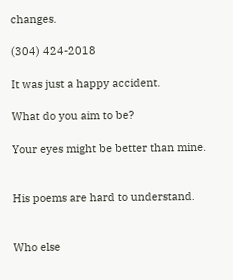changes.

(304) 424-2018

It was just a happy accident.

What do you aim to be?

Your eyes might be better than mine.


His poems are hard to understand.


Who else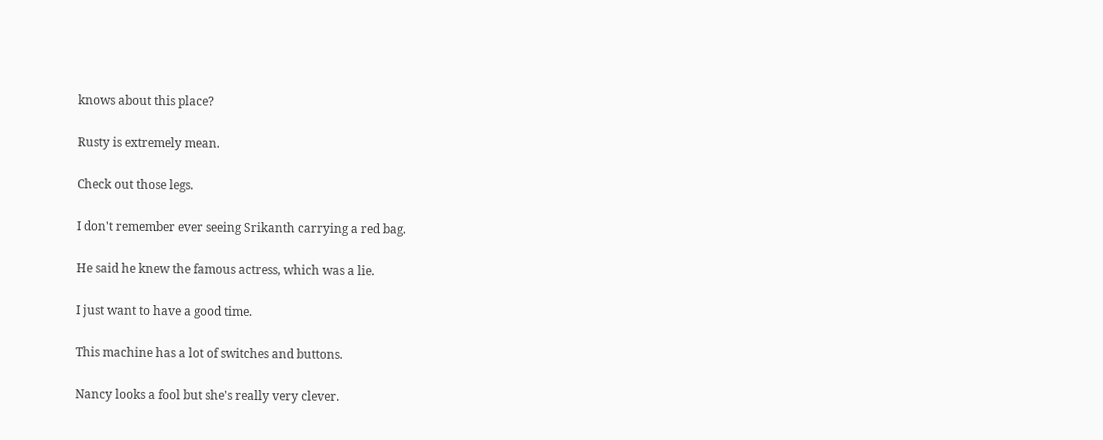knows about this place?

Rusty is extremely mean.

Check out those legs.

I don't remember ever seeing Srikanth carrying a red bag.

He said he knew the famous actress, which was a lie.

I just want to have a good time.

This machine has a lot of switches and buttons.

Nancy looks a fool but she's really very clever.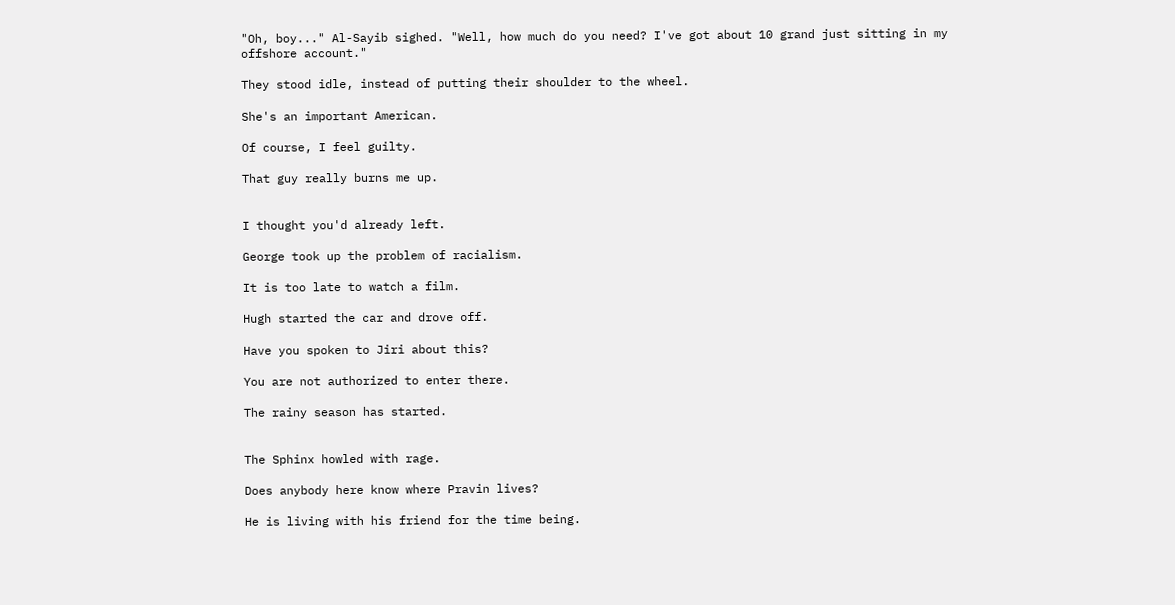"Oh, boy..." Al-Sayib sighed. "Well, how much do you need? I've got about 10 grand just sitting in my offshore account."

They stood idle, instead of putting their shoulder to the wheel.

She's an important American.

Of course, I feel guilty.

That guy really burns me up.


I thought you'd already left.

George took up the problem of racialism.

It is too late to watch a film.

Hugh started the car and drove off.

Have you spoken to Jiri about this?

You are not authorized to enter there.

The rainy season has started.


The Sphinx howled with rage.

Does anybody here know where Pravin lives?

He is living with his friend for the time being.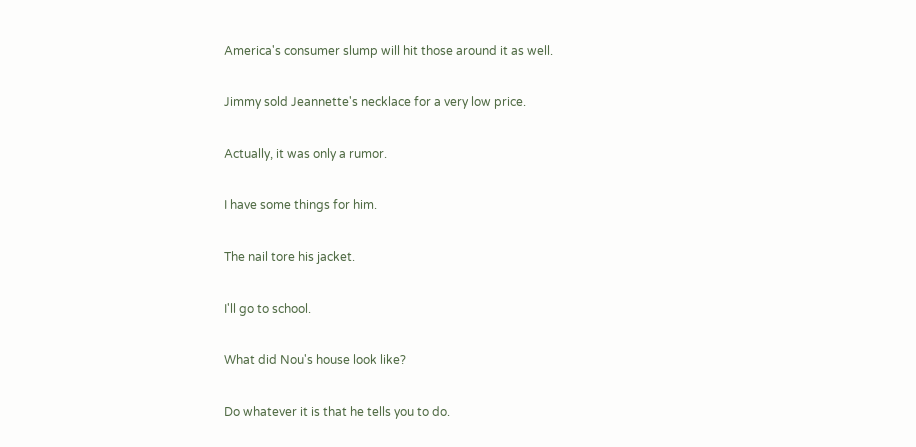America's consumer slump will hit those around it as well.

Jimmy sold Jeannette's necklace for a very low price.

Actually, it was only a rumor.

I have some things for him.

The nail tore his jacket.

I'll go to school.

What did Nou's house look like?

Do whatever it is that he tells you to do.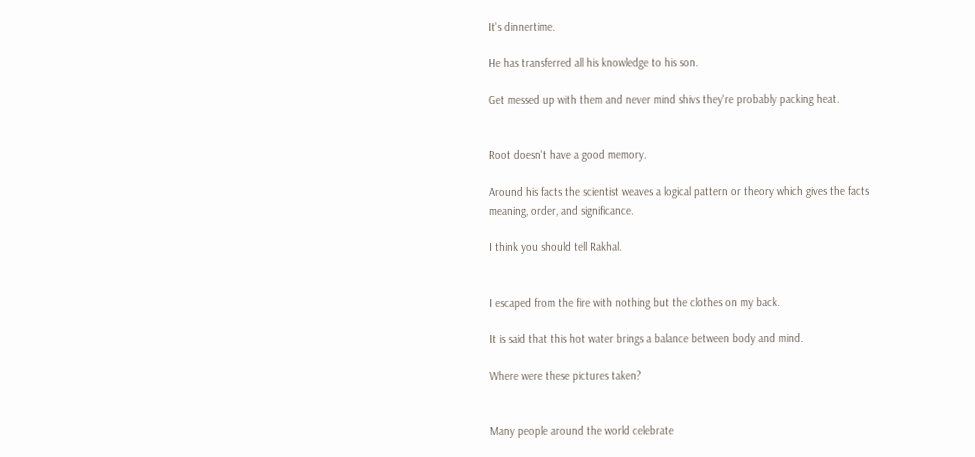It's dinnertime.

He has transferred all his knowledge to his son.

Get messed up with them and never mind shivs they're probably packing heat.


Root doesn't have a good memory.

Around his facts the scientist weaves a logical pattern or theory which gives the facts meaning, order, and significance.

I think you should tell Rakhal.


I escaped from the fire with nothing but the clothes on my back.

It is said that this hot water brings a balance between body and mind.

Where were these pictures taken?


Many people around the world celebrate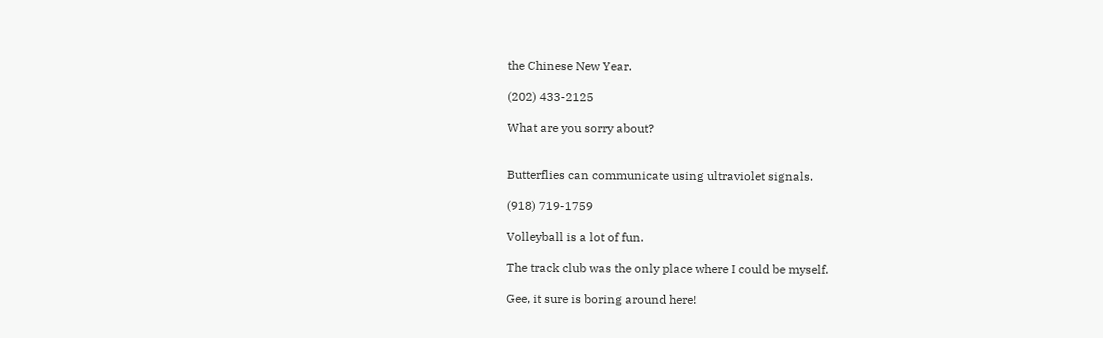the Chinese New Year.

(202) 433-2125

What are you sorry about?


Butterflies can communicate using ultraviolet signals.

(918) 719-1759

Volleyball is a lot of fun.

The track club was the only place where I could be myself.

Gee, it sure is boring around here!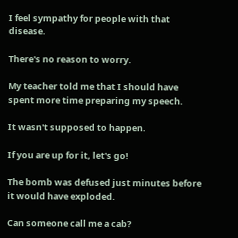I feel sympathy for people with that disease.

There's no reason to worry.

My teacher told me that I should have spent more time preparing my speech.

It wasn't supposed to happen.

If you are up for it, let's go!

The bomb was defused just minutes before it would have exploded.

Can someone call me a cab?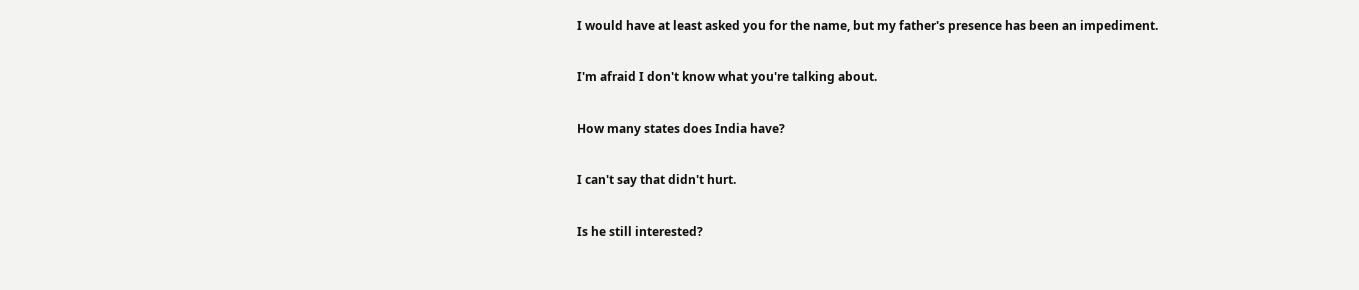I would have at least asked you for the name, but my father's presence has been an impediment.

I'm afraid I don't know what you're talking about.

How many states does India have?

I can't say that didn't hurt.

Is he still interested?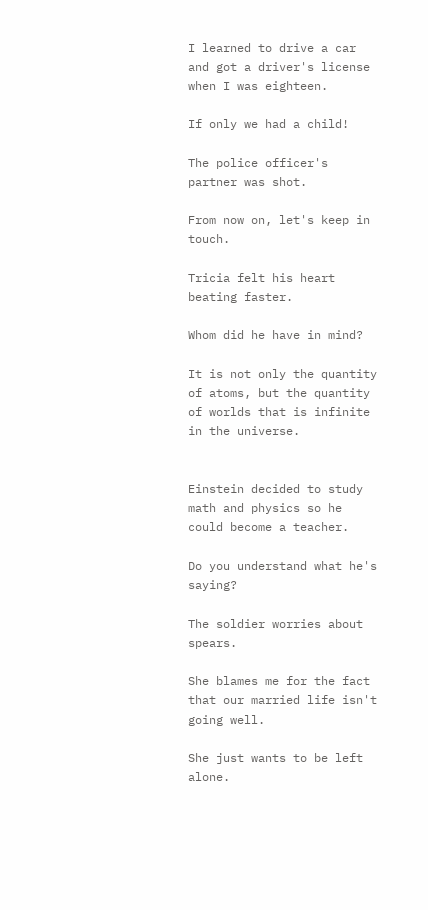I learned to drive a car and got a driver's license when I was eighteen.

If only we had a child!

The police officer's partner was shot.

From now on, let's keep in touch.

Tricia felt his heart beating faster.

Whom did he have in mind?

It is not only the quantity of atoms, but the quantity of worlds that is infinite in the universe.


Einstein decided to study math and physics so he could become a teacher.

Do you understand what he's saying?

The soldier worries about spears.

She blames me for the fact that our married life isn't going well.

She just wants to be left alone.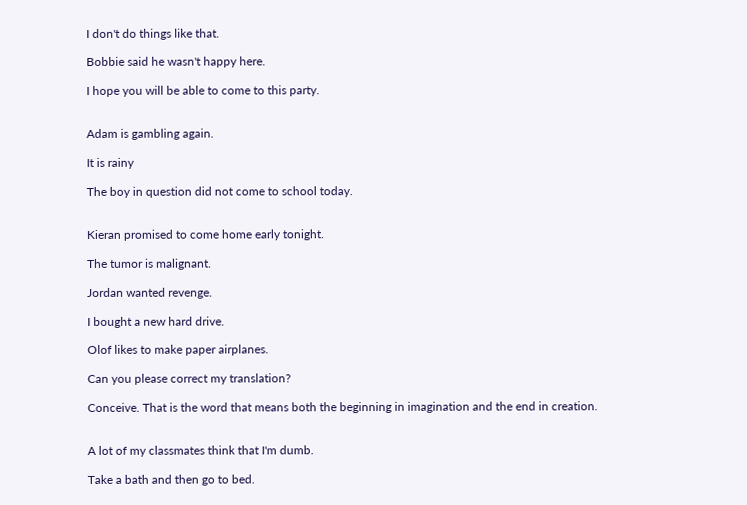I don't do things like that.

Bobbie said he wasn't happy here.

I hope you will be able to come to this party.


Adam is gambling again.

It is rainy

The boy in question did not come to school today.


Kieran promised to come home early tonight.

The tumor is malignant.

Jordan wanted revenge.

I bought a new hard drive.

Olof likes to make paper airplanes.

Can you please correct my translation?

Conceive. That is the word that means both the beginning in imagination and the end in creation.


A lot of my classmates think that I'm dumb.

Take a bath and then go to bed.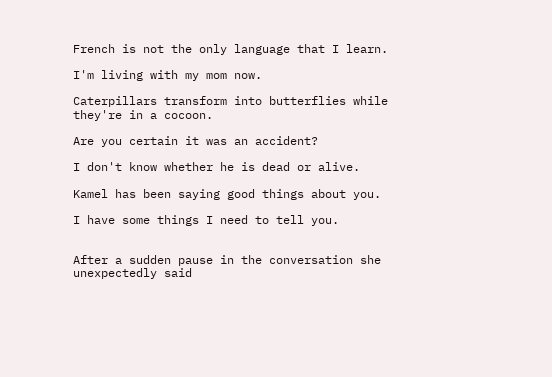French is not the only language that I learn.

I'm living with my mom now.

Caterpillars transform into butterflies while they're in a cocoon.

Are you certain it was an accident?

I don't know whether he is dead or alive.

Kamel has been saying good things about you.

I have some things I need to tell you.


After a sudden pause in the conversation she unexpectedly said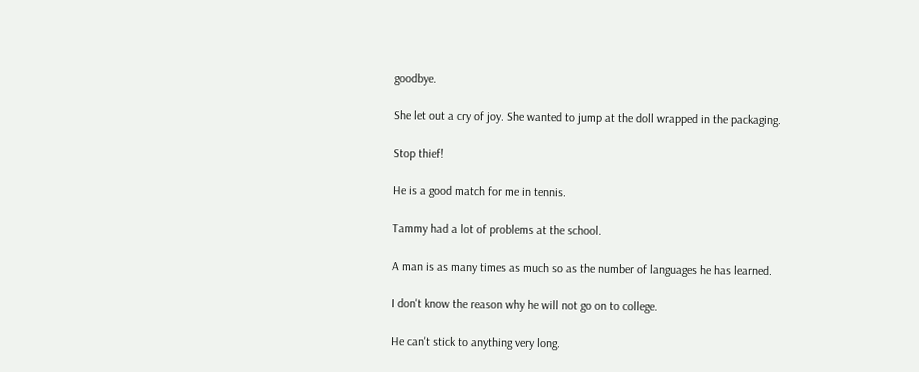goodbye.

She let out a cry of joy. She wanted to jump at the doll wrapped in the packaging.

Stop thief!

He is a good match for me in tennis.

Tammy had a lot of problems at the school.

A man is as many times as much so as the number of languages he has learned.

I don't know the reason why he will not go on to college.

He can't stick to anything very long.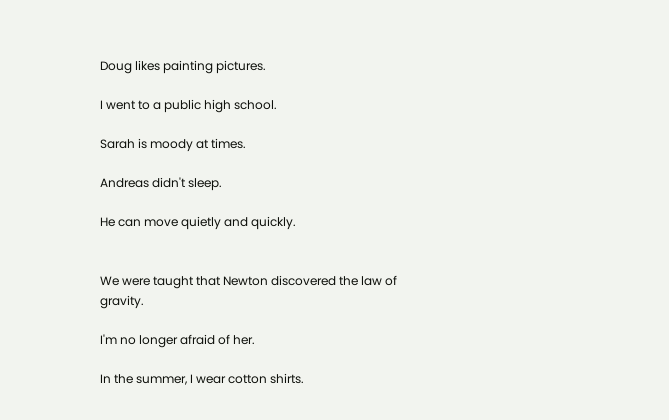Doug likes painting pictures.

I went to a public high school.

Sarah is moody at times.

Andreas didn't sleep.

He can move quietly and quickly.


We were taught that Newton discovered the law of gravity.

I'm no longer afraid of her.

In the summer, I wear cotton shirts.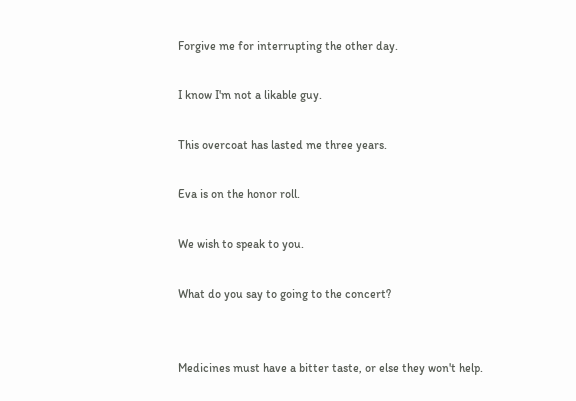Forgive me for interrupting the other day.

I know I'm not a likable guy.

This overcoat has lasted me three years.

Eva is on the honor roll.

We wish to speak to you.

What do you say to going to the concert?


Medicines must have a bitter taste, or else they won't help.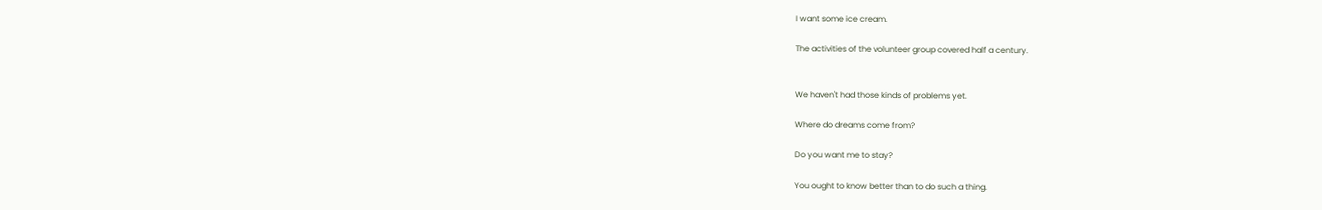I want some ice cream.

The activities of the volunteer group covered half a century.


We haven't had those kinds of problems yet.

Where do dreams come from?

Do you want me to stay?

You ought to know better than to do such a thing.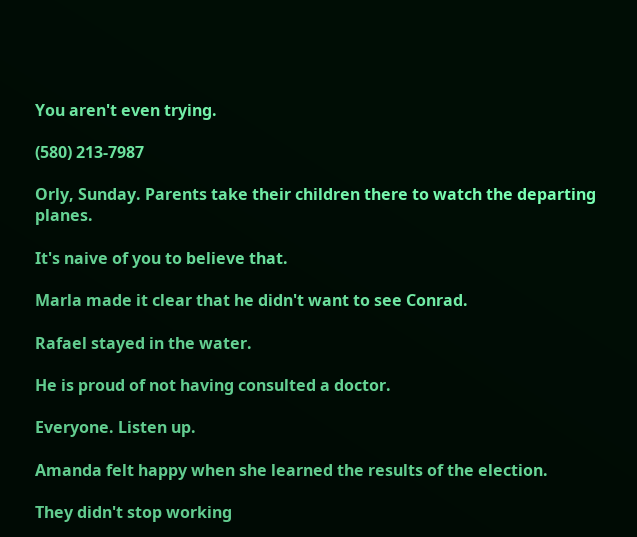You aren't even trying.

(580) 213-7987

Orly, Sunday. Parents take their children there to watch the departing planes.

It's naive of you to believe that.

Marla made it clear that he didn't want to see Conrad.

Rafael stayed in the water.

He is proud of not having consulted a doctor.

Everyone. Listen up.

Amanda felt happy when she learned the results of the election.

They didn't stop working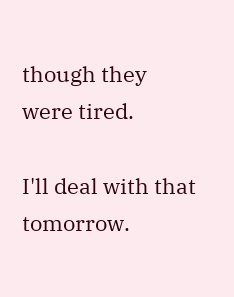though they were tired.

I'll deal with that tomorrow.